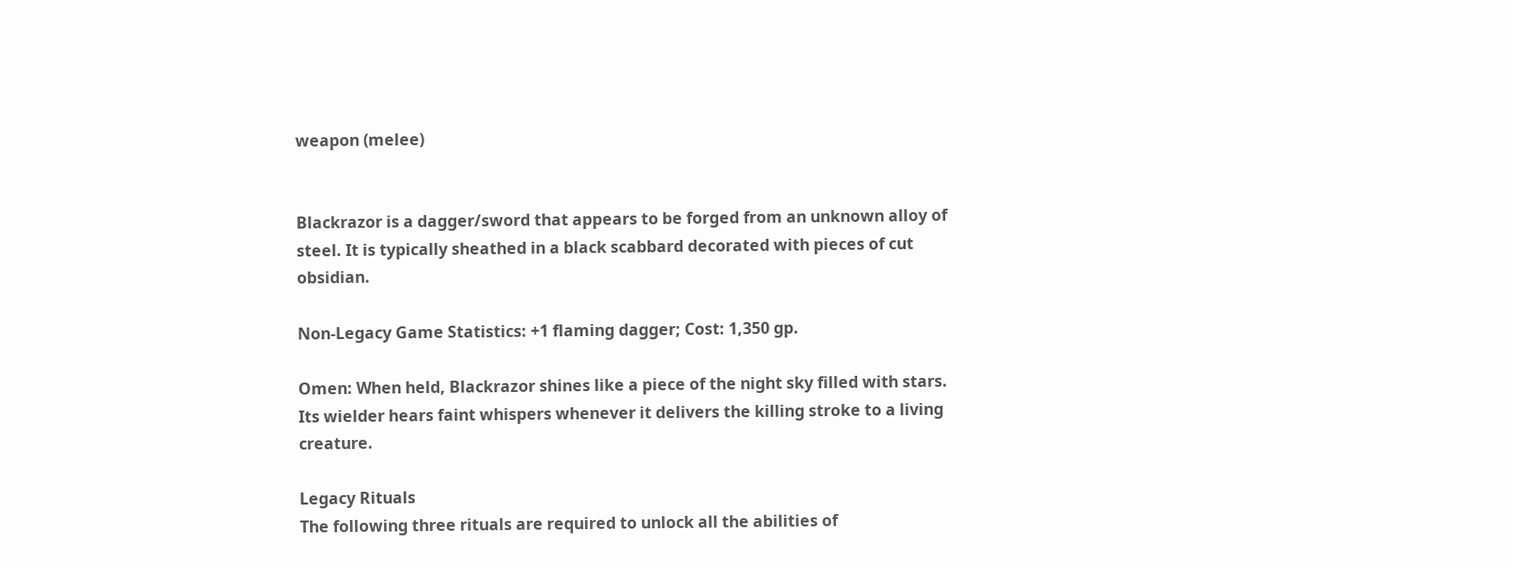weapon (melee)


Blackrazor is a dagger/sword that appears to be forged from an unknown alloy of steel. It is typically sheathed in a black scabbard decorated with pieces of cut obsidian.

Non-Legacy Game Statistics: +1 flaming dagger; Cost: 1,350 gp.

Omen: When held, Blackrazor shines like a piece of the night sky filled with stars. Its wielder hears faint whispers whenever it delivers the killing stroke to a living creature.

Legacy Rituals
The following three rituals are required to unlock all the abilities of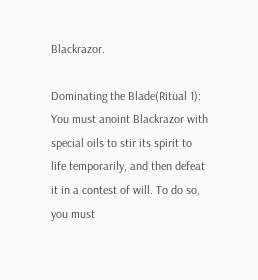Blackrazor.

Dominating the Blade(Ritual 1): You must anoint Blackrazor with special oils to stir its spirit to life temporarily, and then defeat it in a contest of will. To do so, you must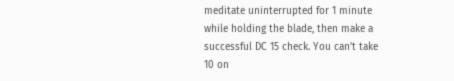meditate uninterrupted for 1 minute while holding the blade, then make a successful DC 15 check. You can’t take 10 on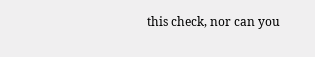this check, nor can you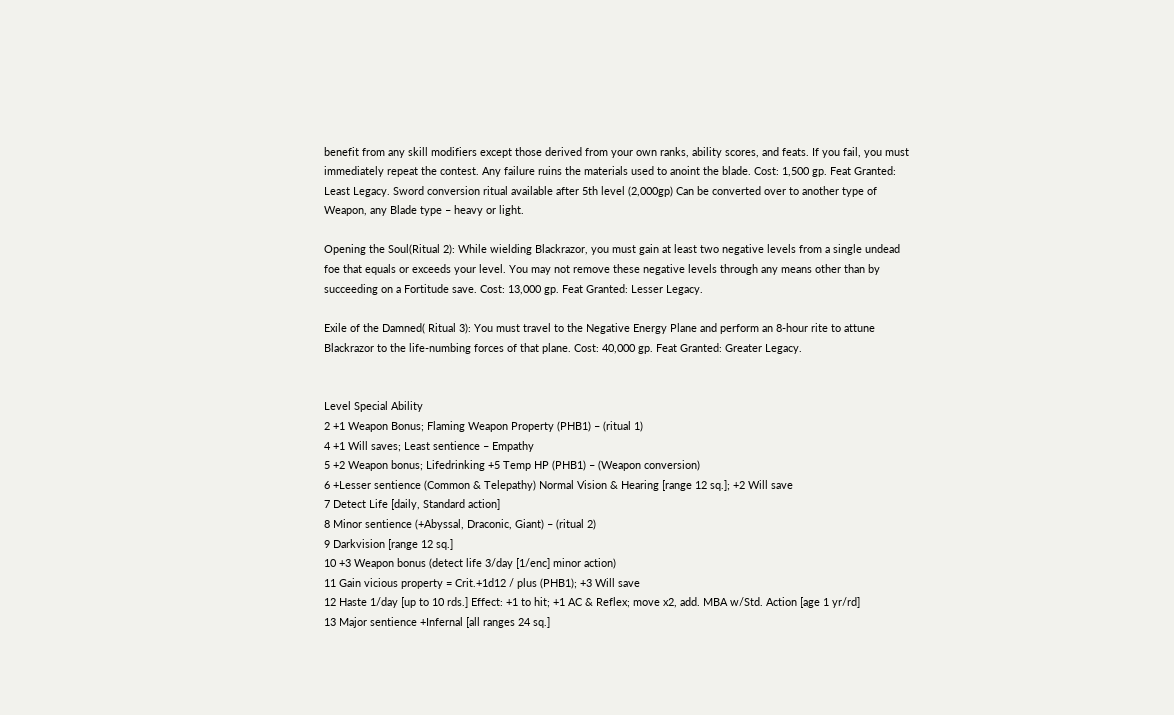benefit from any skill modifiers except those derived from your own ranks, ability scores, and feats. If you fail, you must immediately repeat the contest. Any failure ruins the materials used to anoint the blade. Cost: 1,500 gp. Feat Granted: Least Legacy. Sword conversion ritual available after 5th level (2,000gp) Can be converted over to another type of Weapon, any Blade type – heavy or light.

Opening the Soul(Ritual 2): While wielding Blackrazor, you must gain at least two negative levels from a single undead foe that equals or exceeds your level. You may not remove these negative levels through any means other than by succeeding on a Fortitude save. Cost: 13,000 gp. Feat Granted: Lesser Legacy.

Exile of the Damned( Ritual 3): You must travel to the Negative Energy Plane and perform an 8-hour rite to attune Blackrazor to the life-numbing forces of that plane. Cost: 40,000 gp. Feat Granted: Greater Legacy.


Level Special Ability
2 +1 Weapon Bonus; Flaming Weapon Property (PHB1) – (ritual 1)
4 +1 Will saves; Least sentience – Empathy
5 +2 Weapon bonus; Lifedrinking +5 Temp HP (PHB1) – (Weapon conversion)
6 +Lesser sentience (Common & Telepathy) Normal Vision & Hearing [range 12 sq.]; +2 Will save
7 Detect Life [daily, Standard action]
8 Minor sentience (+Abyssal, Draconic, Giant) – (ritual 2)
9 Darkvision [range 12 sq.]
10 +3 Weapon bonus (detect life 3/day [1/enc] minor action)
11 Gain vicious property = Crit.+1d12 / plus (PHB1); +3 Will save
12 Haste 1/day [up to 10 rds.] Effect: +1 to hit; +1 AC & Reflex; move x2, add. MBA w/Std. Action [age 1 yr/rd]
13 Major sentience +Infernal [all ranges 24 sq.]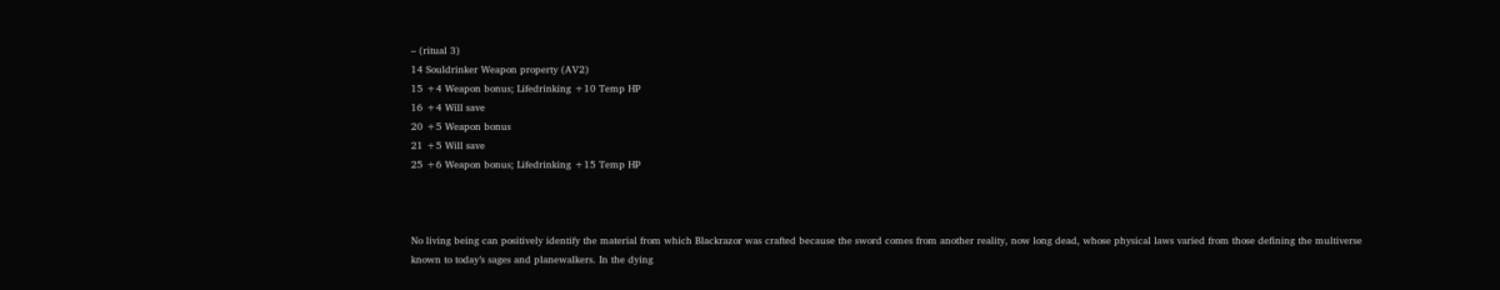– (ritual 3)
14 Souldrinker Weapon property (AV2)
15 +4 Weapon bonus; Lifedrinking +10 Temp HP
16 +4 Will save
20 +5 Weapon bonus
21 +5 Will save
25 +6 Weapon bonus; Lifedrinking +15 Temp HP



No living being can positively identify the material from which Blackrazor was crafted because the sword comes from another reality, now long dead, whose physical laws varied from those defining the multiverse known to today’s sages and planewalkers. In the dying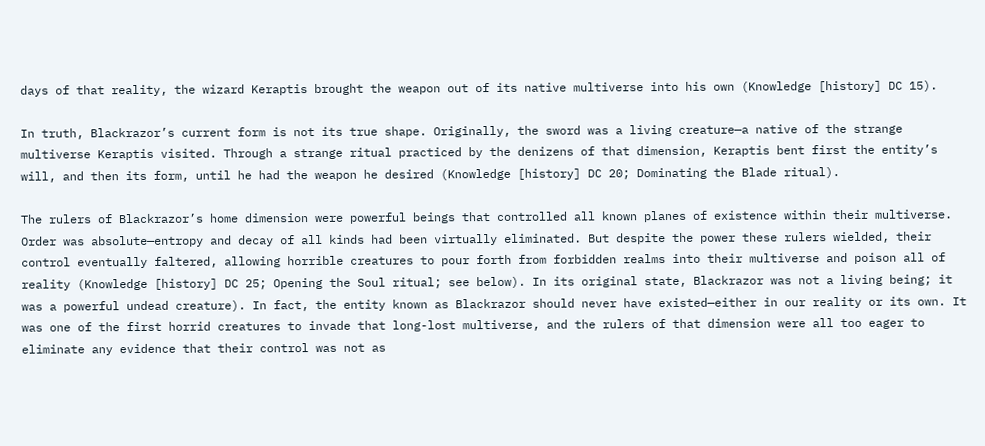days of that reality, the wizard Keraptis brought the weapon out of its native multiverse into his own (Knowledge [history] DC 15).

In truth, Blackrazor’s current form is not its true shape. Originally, the sword was a living creature—a native of the strange multiverse Keraptis visited. Through a strange ritual practiced by the denizens of that dimension, Keraptis bent first the entity’s will, and then its form, until he had the weapon he desired (Knowledge [history] DC 20; Dominating the Blade ritual).

The rulers of Blackrazor’s home dimension were powerful beings that controlled all known planes of existence within their multiverse. Order was absolute—entropy and decay of all kinds had been virtually eliminated. But despite the power these rulers wielded, their control eventually faltered, allowing horrible creatures to pour forth from forbidden realms into their multiverse and poison all of reality (Knowledge [history] DC 25; Opening the Soul ritual; see below). In its original state, Blackrazor was not a living being; it was a powerful undead creature). In fact, the entity known as Blackrazor should never have existed—either in our reality or its own. It was one of the first horrid creatures to invade that long-lost multiverse, and the rulers of that dimension were all too eager to eliminate any evidence that their control was not as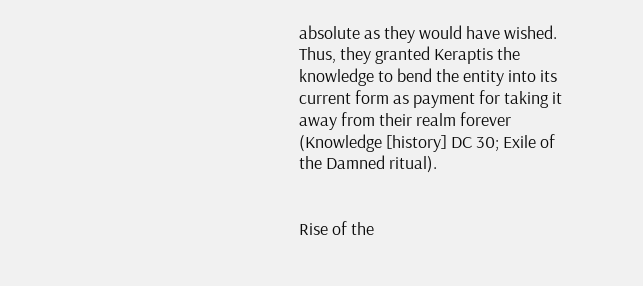absolute as they would have wished. Thus, they granted Keraptis the knowledge to bend the entity into its current form as payment for taking it away from their realm forever (Knowledge [history] DC 30; Exile of the Damned ritual).


Rise of the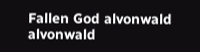Fallen God alvonwald alvonwald